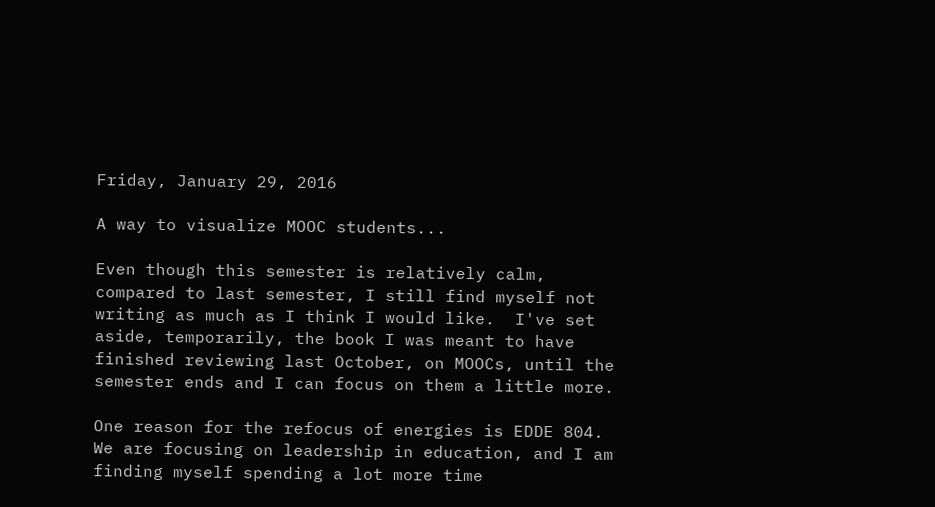Friday, January 29, 2016

A way to visualize MOOC students...

Even though this semester is relatively calm, compared to last semester, I still find myself not writing as much as I think I would like.  I've set aside, temporarily, the book I was meant to have finished reviewing last October, on MOOCs, until the semester ends and I can focus on them a little more.

One reason for the refocus of energies is EDDE 804. We are focusing on leadership in education, and I am finding myself spending a lot more time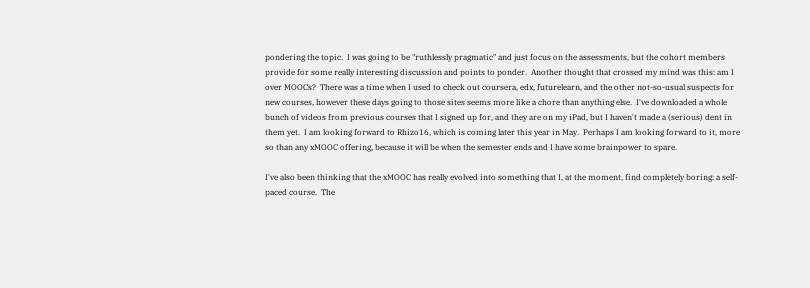pondering the topic.  I was going to be "ruthlessly pragmatic" and just focus on the assessments, but the cohort members provide for some really interesting discussion and points to ponder.  Another thought that crossed my mind was this: am I over MOOCs?  There was a time when I used to check out coursera, edx, futurelearn, and the other not-so-usual suspects for new courses, however these days going to those sites seems more like a chore than anything else.  I've downloaded a whole bunch of videos from previous courses that I signed up for, and they are on my iPad, but I haven't made a (serious) dent in them yet.  I am looking forward to Rhizo16, which is coming later this year in May.  Perhaps I am looking forward to it, more so than any xMOOC offering, because it will be when the semester ends and I have some brainpower to spare.

I've also been thinking that the xMOOC has really evolved into something that I, at the moment, find completely boring: a self-paced course.  The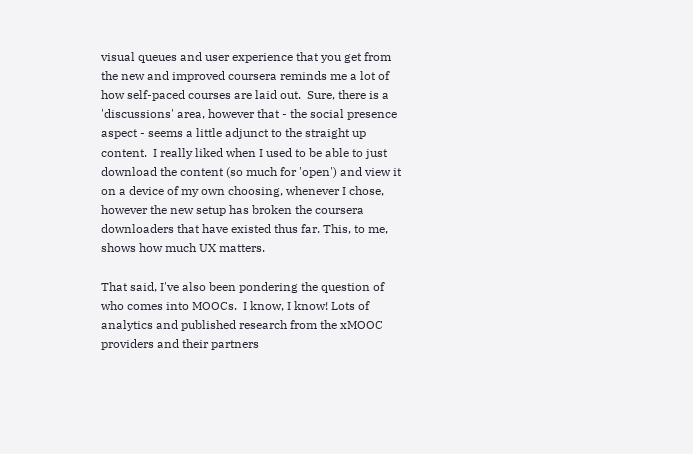visual queues and user experience that you get from the new and improved coursera reminds me a lot of how self-paced courses are laid out.  Sure, there is a 'discussions' area, however that - the social presence aspect - seems a little adjunct to the straight up content.  I really liked when I used to be able to just download the content (so much for 'open') and view it on a device of my own choosing, whenever I chose, however the new setup has broken the coursera downloaders that have existed thus far. This, to me, shows how much UX matters.

That said, I've also been pondering the question of who comes into MOOCs.  I know, I know! Lots of analytics and published research from the xMOOC providers and their partners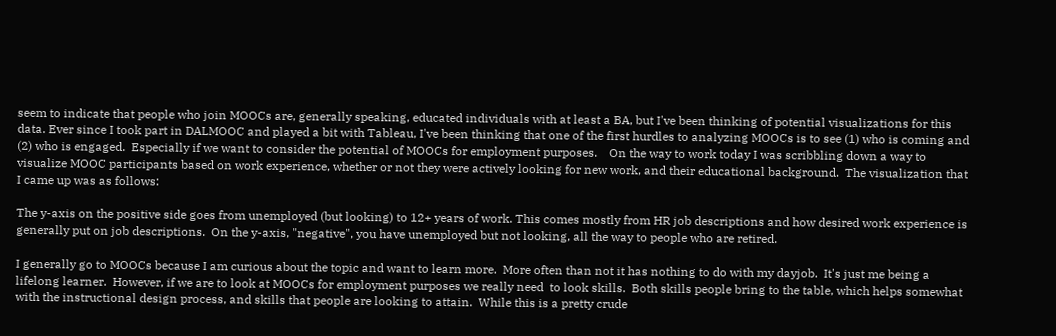seem to indicate that people who join MOOCs are, generally speaking, educated individuals with at least a BA, but I've been thinking of potential visualizations for this data. Ever since I took part in DALMOOC and played a bit with Tableau, I've been thinking that one of the first hurdles to analyzing MOOCs is to see (1) who is coming and (2) who is engaged.  Especially if we want to consider the potential of MOOCs for employment purposes.    On the way to work today I was scribbling down a way to visualize MOOC participants based on work experience, whether or not they were actively looking for new work, and their educational background.  The visualization that I came up was as follows:

The y-axis on the positive side goes from unemployed (but looking) to 12+ years of work. This comes mostly from HR job descriptions and how desired work experience is generally put on job descriptions.  On the y-axis, "negative", you have unemployed but not looking, all the way to people who are retired.

I generally go to MOOCs because I am curious about the topic and want to learn more.  More often than not it has nothing to do with my dayjob.  It's just me being a lifelong learner.  However, if we are to look at MOOCs for employment purposes we really need  to look skills.  Both skills people bring to the table, which helps somewhat with the instructional design process, and skills that people are looking to attain.  While this is a pretty crude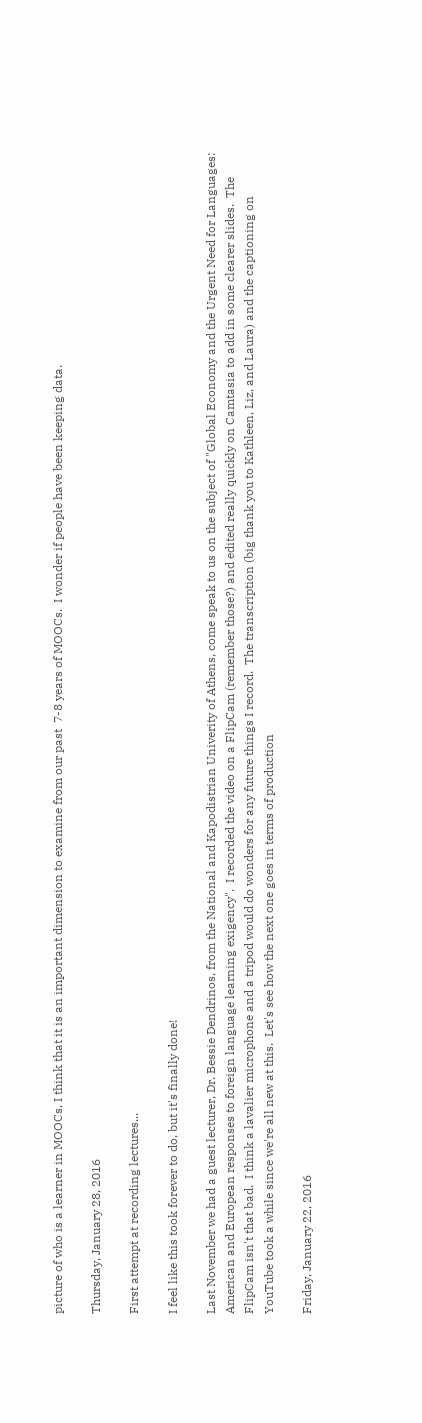picture of who is a learner in MOOCs, I think that it is an important dimension to examine from our past  7-8 years of MOOCs.  I wonder if people have been keeping data.

Thursday, January 28, 2016

First attempt at recording lectures...

I feel like this took forever to do, but it's finally done!

Last November we had a guest lecturer, Dr. Bessie Dendrinos, from the National and Kapodistrian Univerity of Athens, come speak to us on the subject of "Global Economy and the Urgent Need for Languages: American and European responses to foreign language learning exigency".  I recorded the video on a FlipCam (remember those?) and edited really quickly on Camtasia to add in some clearer slides.  The FlipCam isn't that bad.  I think a lavalier microphone and a tripod would do wonders for any future things I record.  The transcription (big thank you to Kathleen, Liz, and Laura) and the captioning on YouTube took a while since we're all new at this.  Let's see how the next one goes in terms of production

Friday, January 22, 2016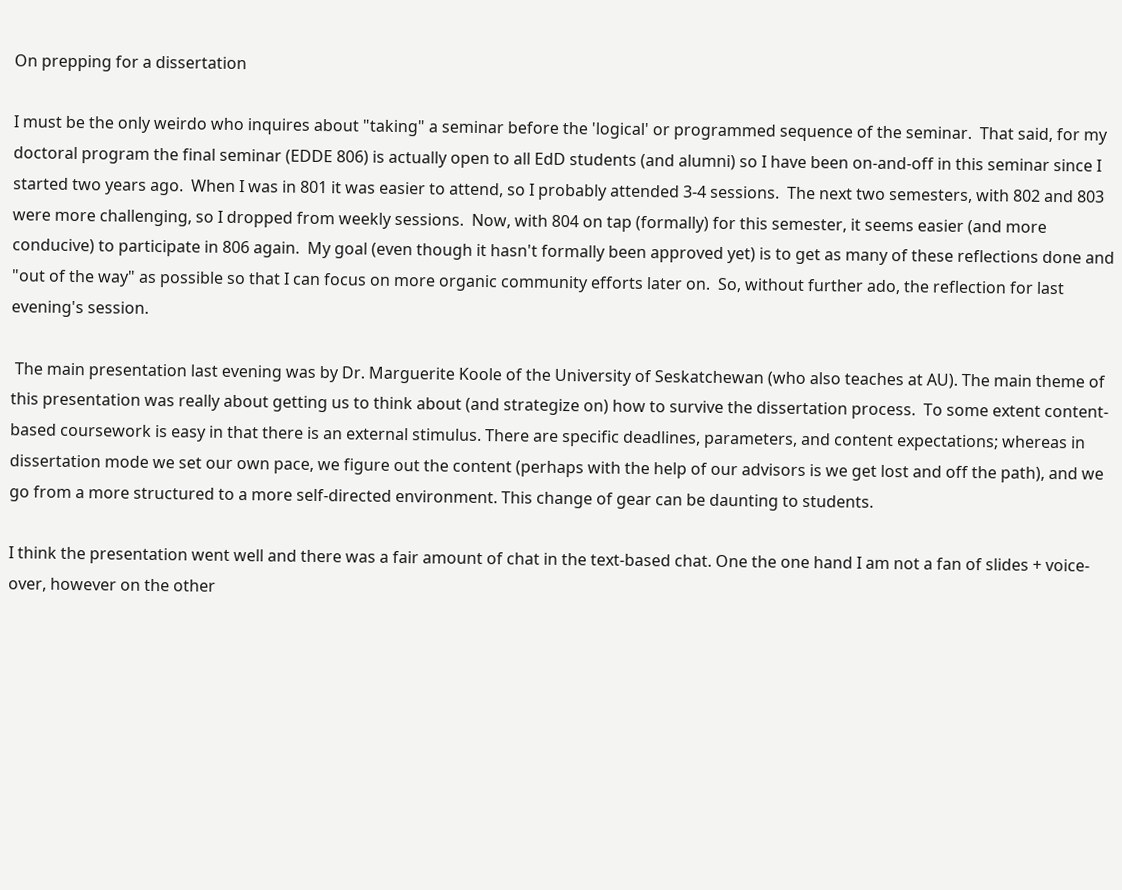On prepping for a dissertation

I must be the only weirdo who inquires about "taking" a seminar before the 'logical' or programmed sequence of the seminar.  That said, for my doctoral program the final seminar (EDDE 806) is actually open to all EdD students (and alumni) so I have been on-and-off in this seminar since I started two years ago.  When I was in 801 it was easier to attend, so I probably attended 3-4 sessions.  The next two semesters, with 802 and 803 were more challenging, so I dropped from weekly sessions.  Now, with 804 on tap (formally) for this semester, it seems easier (and more conducive) to participate in 806 again.  My goal (even though it hasn't formally been approved yet) is to get as many of these reflections done and "out of the way" as possible so that I can focus on more organic community efforts later on.  So, without further ado, the reflection for last  evening's session.

 The main presentation last evening was by Dr. Marguerite Koole of the University of Seskatchewan (who also teaches at AU). The main theme of this presentation was really about getting us to think about (and strategize on) how to survive the dissertation process.  To some extent content-based coursework is easy in that there is an external stimulus. There are specific deadlines, parameters, and content expectations; whereas in dissertation mode we set our own pace, we figure out the content (perhaps with the help of our advisors is we get lost and off the path), and we go from a more structured to a more self-directed environment. This change of gear can be daunting to students.

I think the presentation went well and there was a fair amount of chat in the text-based chat. One the one hand I am not a fan of slides + voice-over, however on the other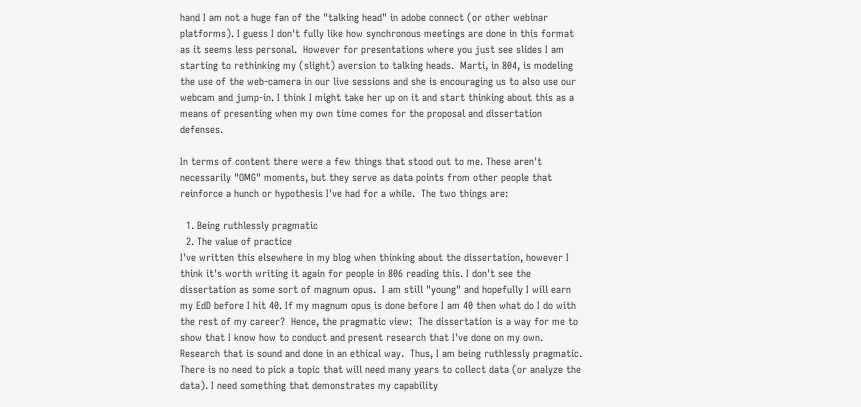hand I am not a huge fan of the "talking head" in adobe connect (or other webinar platforms). I guess I don't fully like how synchronous meetings are done in this format as it seems less personal.  However for presentations where you just see slides I am starting to rethinking my (slight) aversion to talking heads.  Marti, in 804, is modeling the use of the web-camera in our live sessions and she is encouraging us to also use our webcam and jump-in. I think I might take her up on it and start thinking about this as a means of presenting when my own time comes for the proposal and dissertation defenses.

In terms of content there were a few things that stood out to me. These aren't necessarily "OMG" moments, but they serve as data points from other people that reinforce a hunch or hypothesis I've had for a while.  The two things are:

  1. Being ruthlessly pragmatic
  2. The value of practice
I've written this elsewhere in my blog when thinking about the dissertation, however I think it's worth writing it again for people in 806 reading this. I don't see the dissertation as some sort of magnum opus.  I am still "young" and hopefully I will earn my EdD before I hit 40. If my magnum opus is done before I am 40 then what do I do with the rest of my career?  Hence, the pragmatic view:  The dissertation is a way for me to show that I know how to conduct and present research that I've done on my own. Research that is sound and done in an ethical way.  Thus, I am being ruthlessly pragmatic.  There is no need to pick a topic that will need many years to collect data (or analyze the data). I need something that demonstrates my capability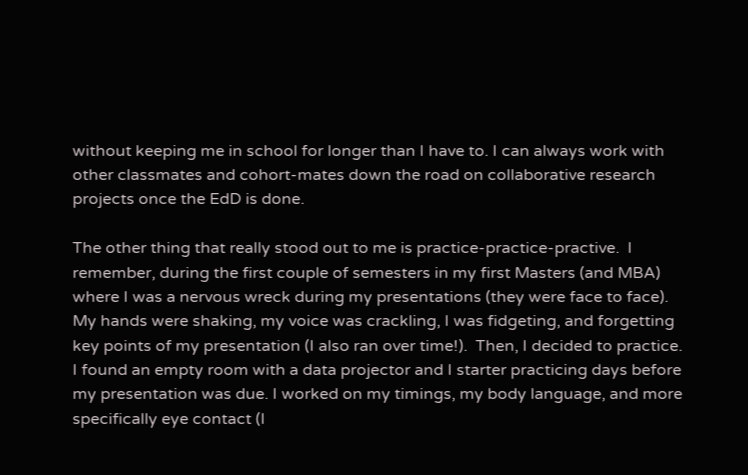without keeping me in school for longer than I have to. I can always work with other classmates and cohort-mates down the road on collaborative research projects once the EdD is done.

The other thing that really stood out to me is practice-practice-practive.  I remember, during the first couple of semesters in my first Masters (and MBA) where I was a nervous wreck during my presentations (they were face to face).  My hands were shaking, my voice was crackling, I was fidgeting, and forgetting key points of my presentation (I also ran over time!).  Then, I decided to practice.  I found an empty room with a data projector and I starter practicing days before my presentation was due. I worked on my timings, my body language, and more specifically eye contact (I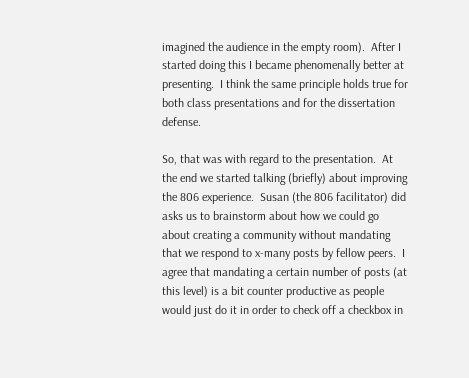imagined the audience in the empty room).  After I started doing this I became phenomenally better at presenting.  I think the same principle holds true for both class presentations and for the dissertation defense.

So, that was with regard to the presentation.  At the end we started talking (briefly) about improving the 806 experience.  Susan (the 806 facilitator) did asks us to brainstorm about how we could go about creating a community without mandating that we respond to x-many posts by fellow peers.  I agree that mandating a certain number of posts (at this level) is a bit counter productive as people would just do it in order to check off a checkbox in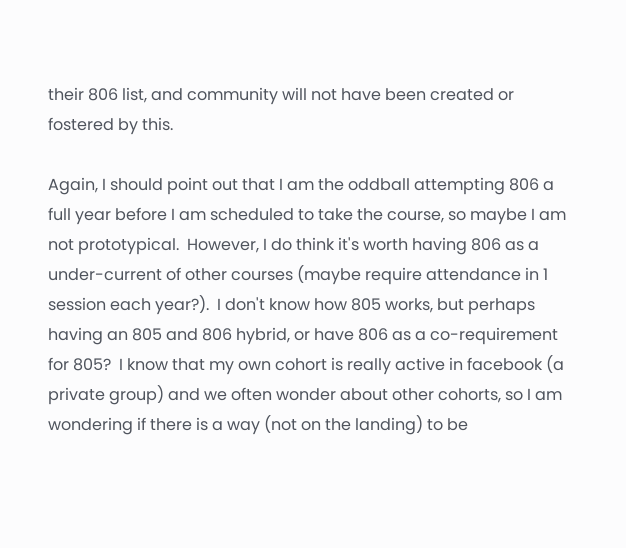their 806 list, and community will not have been created or fostered by this.

Again, I should point out that I am the oddball attempting 806 a full year before I am scheduled to take the course, so maybe I am not prototypical.  However, I do think it's worth having 806 as a  under-current of other courses (maybe require attendance in 1 session each year?).  I don't know how 805 works, but perhaps having an 805 and 806 hybrid, or have 806 as a co-requirement for 805?  I know that my own cohort is really active in facebook (a private group) and we often wonder about other cohorts, so I am wondering if there is a way (not on the landing) to be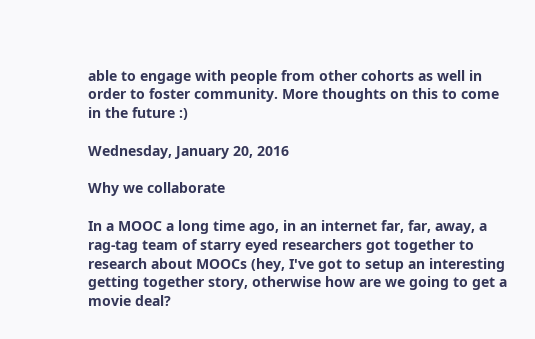able to engage with people from other cohorts as well in order to foster community. More thoughts on this to come in the future :)

Wednesday, January 20, 2016

Why we collaborate

In a MOOC a long time ago, in an internet far, far, away, a rag-tag team of starry eyed researchers got together to research about MOOCs (hey, I've got to setup an interesting getting together story, otherwise how are we going to get a movie deal?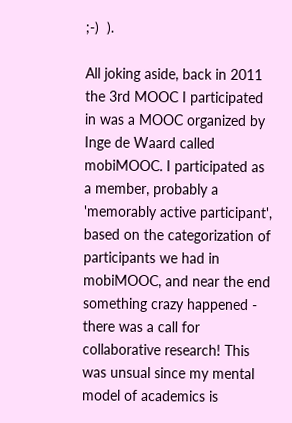;-)  ).

All joking aside, back in 2011 the 3rd MOOC I participated in was a MOOC organized by Inge de Waard called mobiMOOC. I participated as a member, probably a 'memorably active participant', based on the categorization of participants we had in mobiMOOC, and near the end something crazy happened - there was a call for collaborative research! This was unsual since my mental model of academics is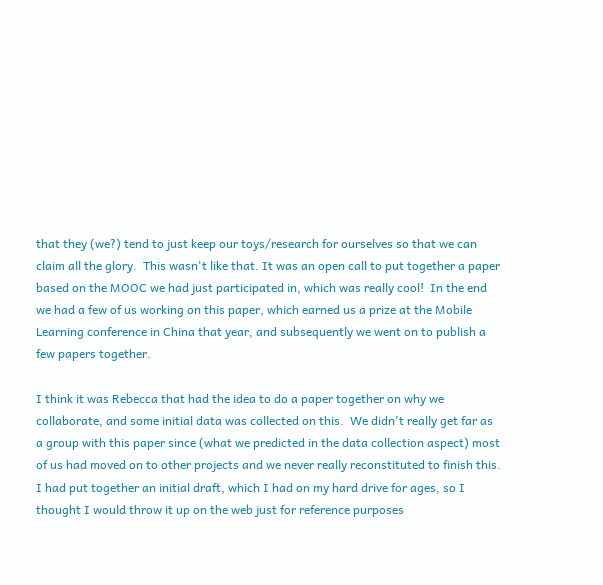that they (we?) tend to just keep our toys/research for ourselves so that we can claim all the glory.  This wasn't like that. It was an open call to put together a paper based on the MOOC we had just participated in, which was really cool!  In the end we had a few of us working on this paper, which earned us a prize at the Mobile Learning conference in China that year, and subsequently we went on to publish a few papers together.

I think it was Rebecca that had the idea to do a paper together on why we collaborate, and some initial data was collected on this.  We didn't really get far as a group with this paper since (what we predicted in the data collection aspect) most of us had moved on to other projects and we never really reconstituted to finish this.  I had put together an initial draft, which I had on my hard drive for ages, so I thought I would throw it up on the web just for reference purposes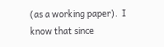(as a working paper).  I know that since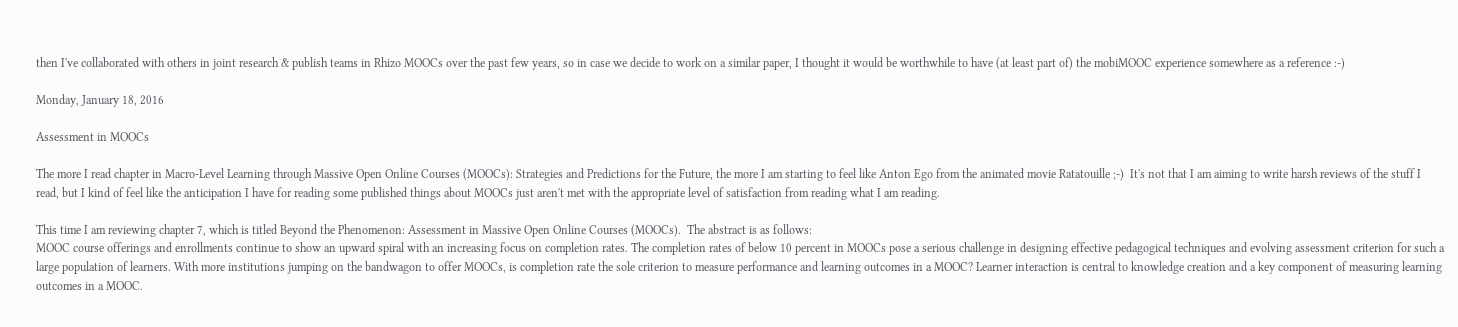then I've collaborated with others in joint research & publish teams in Rhizo MOOCs over the past few years, so in case we decide to work on a similar paper, I thought it would be worthwhile to have (at least part of) the mobiMOOC experience somewhere as a reference :-)

Monday, January 18, 2016

Assessment in MOOCs

The more I read chapter in Macro-Level Learning through Massive Open Online Courses (MOOCs): Strategies and Predictions for the Future, the more I am starting to feel like Anton Ego from the animated movie Ratatouille ;-)  It's not that I am aiming to write harsh reviews of the stuff I read, but I kind of feel like the anticipation I have for reading some published things about MOOCs just aren't met with the appropriate level of satisfaction from reading what I am reading.

This time I am reviewing chapter 7, which is titled Beyond the Phenomenon: Assessment in Massive Open Online Courses (MOOCs).  The abstract is as follows:
MOOC course offerings and enrollments continue to show an upward spiral with an increasing focus on completion rates. The completion rates of below 10 percent in MOOCs pose a serious challenge in designing effective pedagogical techniques and evolving assessment criterion for such a large population of learners. With more institutions jumping on the bandwagon to offer MOOCs, is completion rate the sole criterion to measure performance and learning outcomes in a MOOC? Learner interaction is central to knowledge creation and a key component of measuring learning outcomes in a MOOC.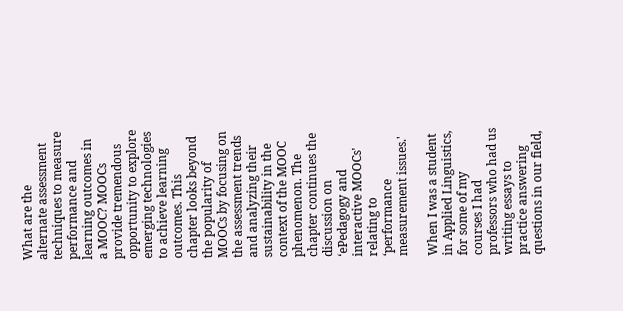What are the alternate assessment techniques to measure performance and learning outcomes in a MOOC? MOOCs provide tremendous opportunity to explore emerging technologies to achieve learning outcomes. This chapter looks beyond the popularity of MOOCs by focusing on the assessment trends and analyzing their sustainability in the context of the MOOC phenomenon. The chapter continues the discussion on ‘ePedagogy and interactive MOOCs' relating to ‘performance measurement issues.'

When I was a student in Applied Linguistics, for some of my courses I had professors who had us writing essays to practice answering questions in our field,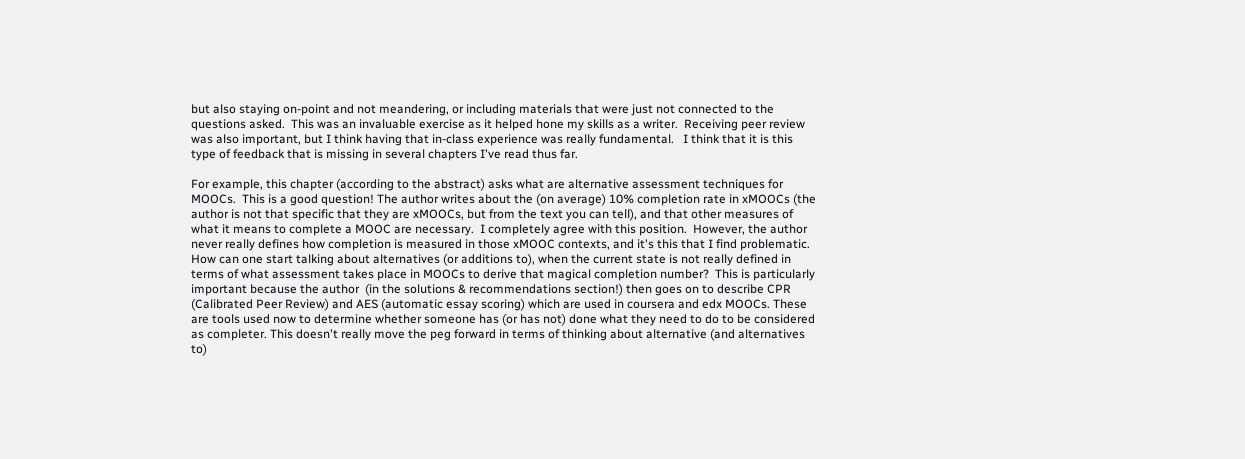but also staying on-point and not meandering, or including materials that were just not connected to the questions asked.  This was an invaluable exercise as it helped hone my skills as a writer.  Receiving peer review was also important, but I think having that in-class experience was really fundamental.   I think that it is this type of feedback that is missing in several chapters I've read thus far.

For example, this chapter (according to the abstract) asks what are alternative assessment techniques for MOOCs.  This is a good question! The author writes about the (on average) 10% completion rate in xMOOCs (the author is not that specific that they are xMOOCs, but from the text you can tell), and that other measures of what it means to complete a MOOC are necessary.  I completely agree with this position.  However, the author never really defines how completion is measured in those xMOOC contexts, and it's this that I find problematic. How can one start talking about alternatives (or additions to), when the current state is not really defined in terms of what assessment takes place in MOOCs to derive that magical completion number?  This is particularly important because the author  (in the solutions & recommendations section!) then goes on to describe CPR (Calibrated Peer Review) and AES (automatic essay scoring) which are used in coursera and edx MOOCs. These are tools used now to determine whether someone has (or has not) done what they need to do to be considered as completer. This doesn't really move the peg forward in terms of thinking about alternative (and alternatives to)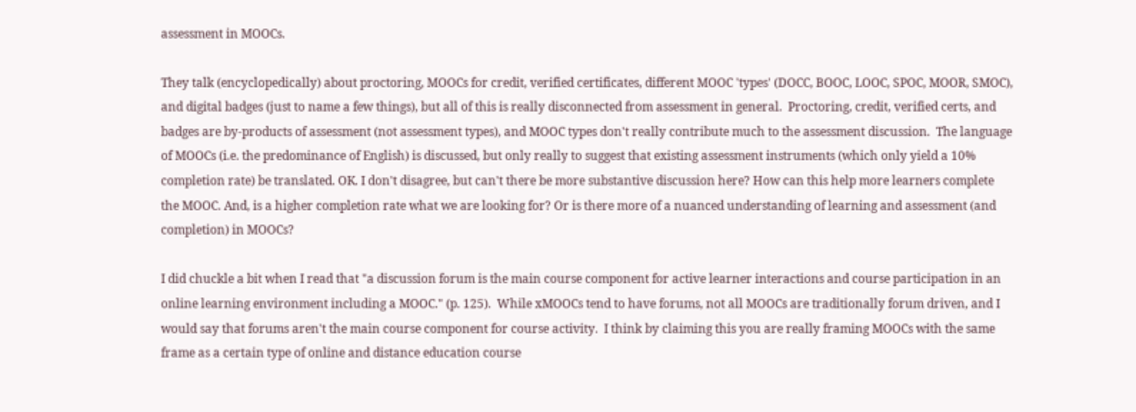assessment in MOOCs.

They talk (encyclopedically) about proctoring, MOOCs for credit, verified certificates, different MOOC 'types' (DOCC, BOOC, LOOC, SPOC, MOOR, SMOC), and digital badges (just to name a few things), but all of this is really disconnected from assessment in general.  Proctoring, credit, verified certs, and badges are by-products of assessment (not assessment types), and MOOC types don't really contribute much to the assessment discussion.  The language of MOOCs (i.e. the predominance of English) is discussed, but only really to suggest that existing assessment instruments (which only yield a 10% completion rate) be translated. OK. I don't disagree, but can't there be more substantive discussion here? How can this help more learners complete the MOOC. And, is a higher completion rate what we are looking for? Or is there more of a nuanced understanding of learning and assessment (and completion) in MOOCs?

I did chuckle a bit when I read that "a discussion forum is the main course component for active learner interactions and course participation in an online learning environment including a MOOC." (p. 125).  While xMOOCs tend to have forums, not all MOOCs are traditionally forum driven, and I would say that forums aren't the main course component for course activity.  I think by claiming this you are really framing MOOCs with the same frame as a certain type of online and distance education course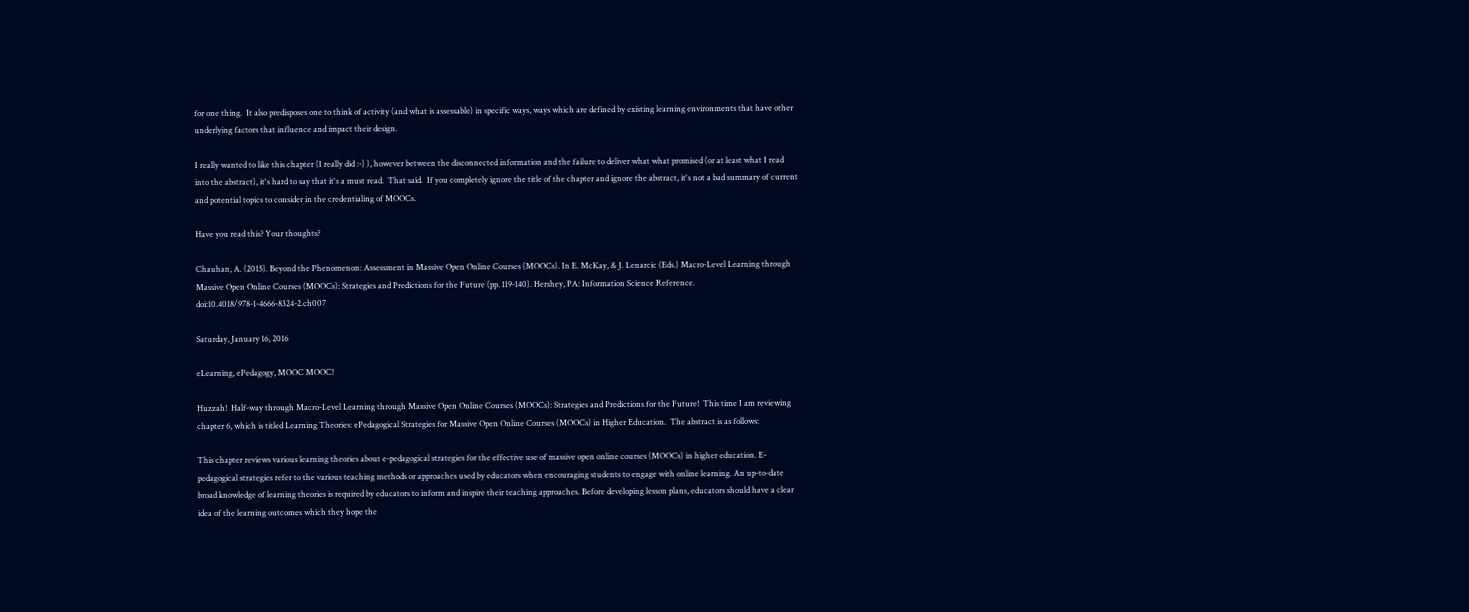for one thing.  It also predisposes one to think of activity (and what is assessable) in specific ways, ways which are defined by existing learning environments that have other underlying factors that influence and impact their design.

I really wanted to like this chapter (I really did :-) ), however between the disconnected information and the failure to deliver what what promised (or at least what I read into the abstract), it's hard to say that it's a must read.  That said.  If you completely ignore the title of the chapter and ignore the abstract, it's not a bad summary of current and potential topics to consider in the credentialing of MOOCs.

Have you read this? Your thoughts?

Chauhan, A. (2015). Beyond the Phenomenon: Assessment in Massive Open Online Courses (MOOCs). In E. McKay, & J. Lenarcic (Eds.) Macro-Level Learning through Massive Open Online Courses (MOOCs): Strategies and Predictions for the Future (pp. 119-140). Hershey, PA: Information Science Reference. doi:10.4018/978-1-4666-8324-2.ch007

Saturday, January 16, 2016

eLearning, ePedagogy, MOOC MOOC!

Huzzah!  Half-way through Macro-Level Learning through Massive Open Online Courses (MOOCs): Strategies and Predictions for the Future!  This time I am reviewing chapter 6, which is titled Learning Theories: ePedagogical Strategies for Massive Open Online Courses (MOOCs) in Higher Education.  The abstract is as follows:

This chapter reviews various learning theories about e-pedagogical strategies for the effective use of massive open online courses (MOOCs) in higher education. E-pedagogical strategies refer to the various teaching methods or approaches used by educators when encouraging students to engage with online learning. An up-to-date broad knowledge of learning theories is required by educators to inform and inspire their teaching approaches. Before developing lesson plans, educators should have a clear idea of the learning outcomes which they hope the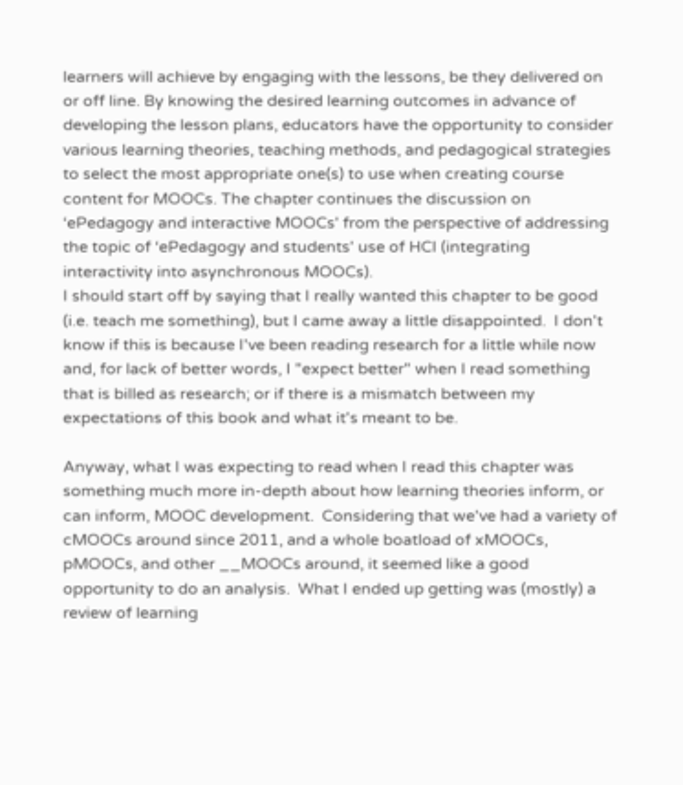learners will achieve by engaging with the lessons, be they delivered on or off line. By knowing the desired learning outcomes in advance of developing the lesson plans, educators have the opportunity to consider various learning theories, teaching methods, and pedagogical strategies to select the most appropriate one(s) to use when creating course content for MOOCs. The chapter continues the discussion on ‘ePedagogy and interactive MOOCs' from the perspective of addressing the topic of ‘ePedagogy and students' use of HCI (integrating interactivity into asynchronous MOOCs).
I should start off by saying that I really wanted this chapter to be good (i.e. teach me something), but I came away a little disappointed.  I don't know if this is because I've been reading research for a little while now and, for lack of better words, I "expect better" when I read something that is billed as research; or if there is a mismatch between my expectations of this book and what it's meant to be.

Anyway, what I was expecting to read when I read this chapter was something much more in-depth about how learning theories inform, or can inform, MOOC development.  Considering that we've had a variety of cMOOCs around since 2011, and a whole boatload of xMOOCs, pMOOCs, and other __MOOCs around, it seemed like a good opportunity to do an analysis.  What I ended up getting was (mostly) a review of learning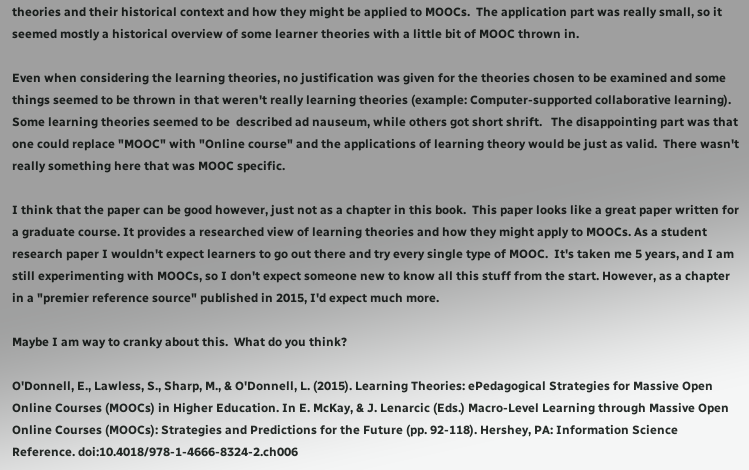theories and their historical context and how they might be applied to MOOCs.  The application part was really small, so it seemed mostly a historical overview of some learner theories with a little bit of MOOC thrown in.

Even when considering the learning theories, no justification was given for the theories chosen to be examined and some things seemed to be thrown in that weren't really learning theories (example: Computer-supported collaborative learning).  Some learning theories seemed to be  described ad nauseum, while others got short shrift.   The disappointing part was that one could replace "MOOC" with "Online course" and the applications of learning theory would be just as valid.  There wasn't really something here that was MOOC specific.

I think that the paper can be good however, just not as a chapter in this book.  This paper looks like a great paper written for a graduate course. It provides a researched view of learning theories and how they might apply to MOOCs. As a student research paper I wouldn't expect learners to go out there and try every single type of MOOC.  It's taken me 5 years, and I am still experimenting with MOOCs, so I don't expect someone new to know all this stuff from the start. However, as a chapter in a "premier reference source" published in 2015, I'd expect much more.

Maybe I am way to cranky about this.  What do you think?

O'Donnell, E., Lawless, S., Sharp, M., & O'Donnell, L. (2015). Learning Theories: ePedagogical Strategies for Massive Open Online Courses (MOOCs) in Higher Education. In E. McKay, & J. Lenarcic (Eds.) Macro-Level Learning through Massive Open Online Courses (MOOCs): Strategies and Predictions for the Future (pp. 92-118). Hershey, PA: Information Science Reference. doi:10.4018/978-1-4666-8324-2.ch006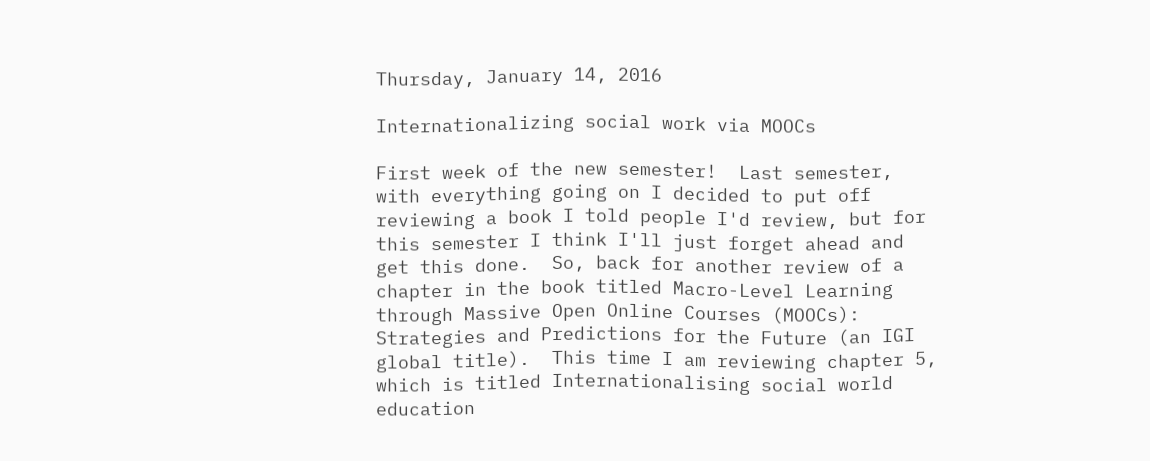Thursday, January 14, 2016

Internationalizing social work via MOOCs

First week of the new semester!  Last semester, with everything going on I decided to put off reviewing a book I told people I'd review, but for this semester I think I'll just forget ahead and get this done.  So, back for another review of a chapter in the book titled Macro-Level Learning through Massive Open Online Courses (MOOCs): Strategies and Predictions for the Future (an IGI global title).  This time I am reviewing chapter 5, which is titled Internationalising social world education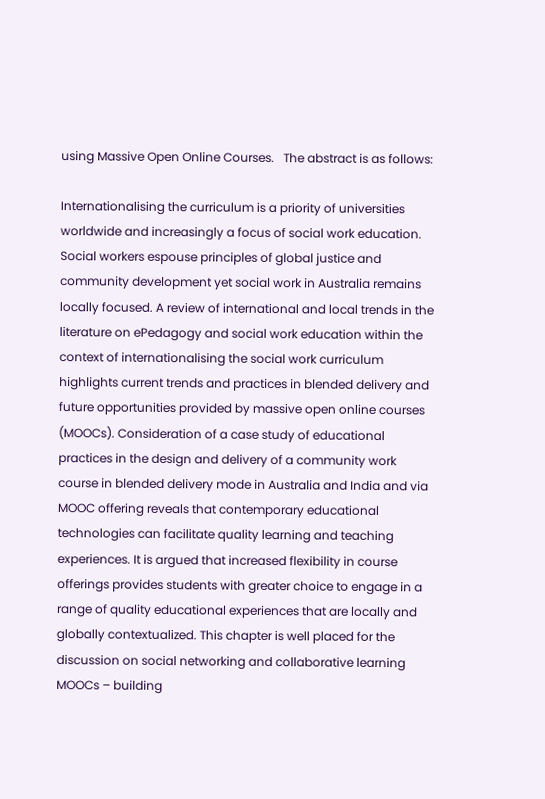using Massive Open Online Courses.   The abstract is as follows:

Internationalising the curriculum is a priority of universities worldwide and increasingly a focus of social work education. Social workers espouse principles of global justice and community development yet social work in Australia remains locally focused. A review of international and local trends in the literature on ePedagogy and social work education within the context of internationalising the social work curriculum highlights current trends and practices in blended delivery and future opportunities provided by massive open online courses (MOOCs). Consideration of a case study of educational practices in the design and delivery of a community work course in blended delivery mode in Australia and India and via MOOC offering reveals that contemporary educational technologies can facilitate quality learning and teaching experiences. It is argued that increased flexibility in course offerings provides students with greater choice to engage in a range of quality educational experiences that are locally and globally contextualized. This chapter is well placed for the discussion on social networking and collaborative learning MOOCs – building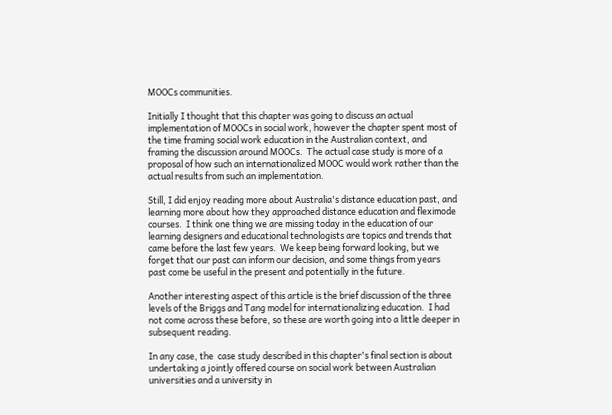MOOCs communities.

Initially I thought that this chapter was going to discuss an actual implementation of MOOCs in social work, however the chapter spent most of the time framing social work education in the Australian context, and framing the discussion around MOOCs.  The actual case study is more of a proposal of how such an internationalized MOOC would work rather than the actual results from such an implementation.

Still, I did enjoy reading more about Australia's distance education past, and learning more about how they approached distance education and fleximode courses.  I think one thing we are missing today in the education of our learning designers and educational technologists are topics and trends that came before the last few years.  We keep being forward looking, but we forget that our past can inform our decision, and some things from years past come be useful in the present and potentially in the future.

Another interesting aspect of this article is the brief discussion of the three levels of the Briggs and Tang model for internationalizing education.  I had not come across these before, so these are worth going into a little deeper in subsequent reading.

In any case, the  case study described in this chapter's final section is about undertaking a jointly offered course on social work between Australian universities and a university in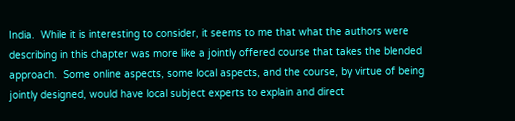India.  While it is interesting to consider, it seems to me that what the authors were describing in this chapter was more like a jointly offered course that takes the blended approach.  Some online aspects, some local aspects, and the course, by virtue of being jointly designed, would have local subject experts to explain and direct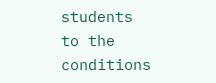students to the conditions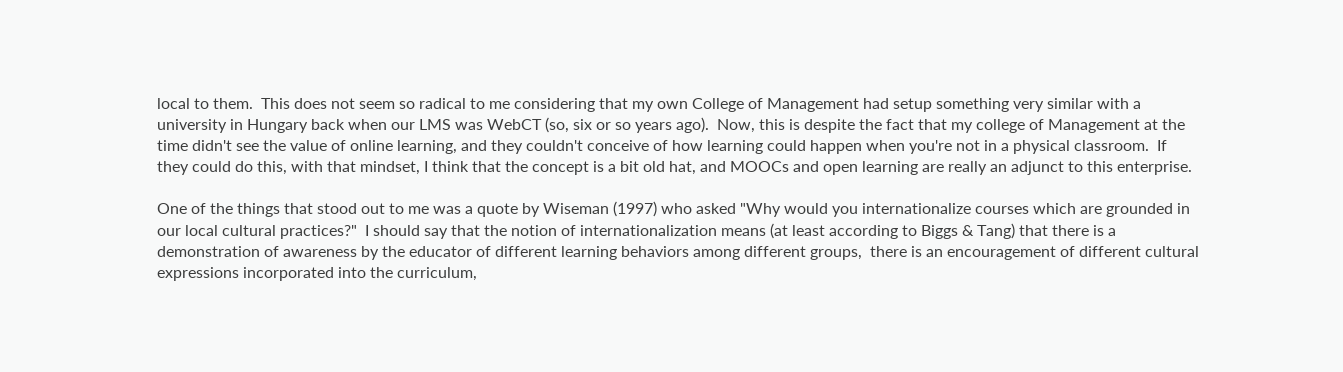local to them.  This does not seem so radical to me considering that my own College of Management had setup something very similar with a university in Hungary back when our LMS was WebCT (so, six or so years ago).  Now, this is despite the fact that my college of Management at the time didn't see the value of online learning, and they couldn't conceive of how learning could happen when you're not in a physical classroom.  If they could do this, with that mindset, I think that the concept is a bit old hat, and MOOCs and open learning are really an adjunct to this enterprise.

One of the things that stood out to me was a quote by Wiseman (1997) who asked "Why would you internationalize courses which are grounded in our local cultural practices?"  I should say that the notion of internationalization means (at least according to Biggs & Tang) that there is a demonstration of awareness by the educator of different learning behaviors among different groups,  there is an encouragement of different cultural expressions incorporated into the curriculum,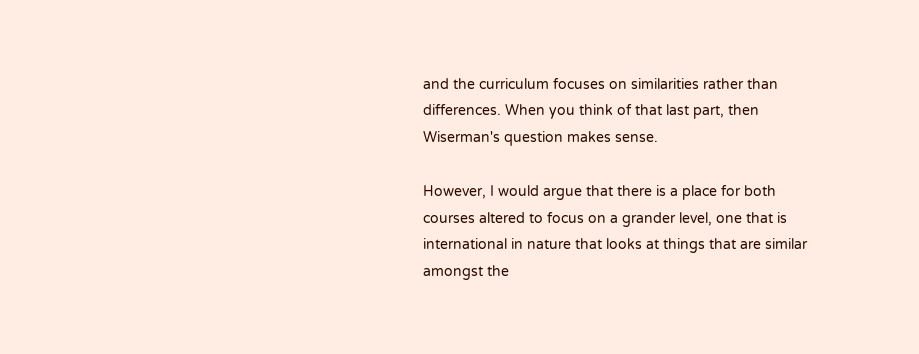and the curriculum focuses on similarities rather than differences. When you think of that last part, then Wiserman's question makes sense.

However, I would argue that there is a place for both courses altered to focus on a grander level, one that is international in nature that looks at things that are similar amongst the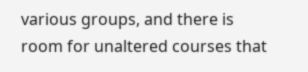various groups, and there is room for unaltered courses that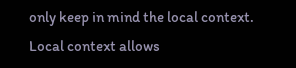only keep in mind the local context.  Local context allows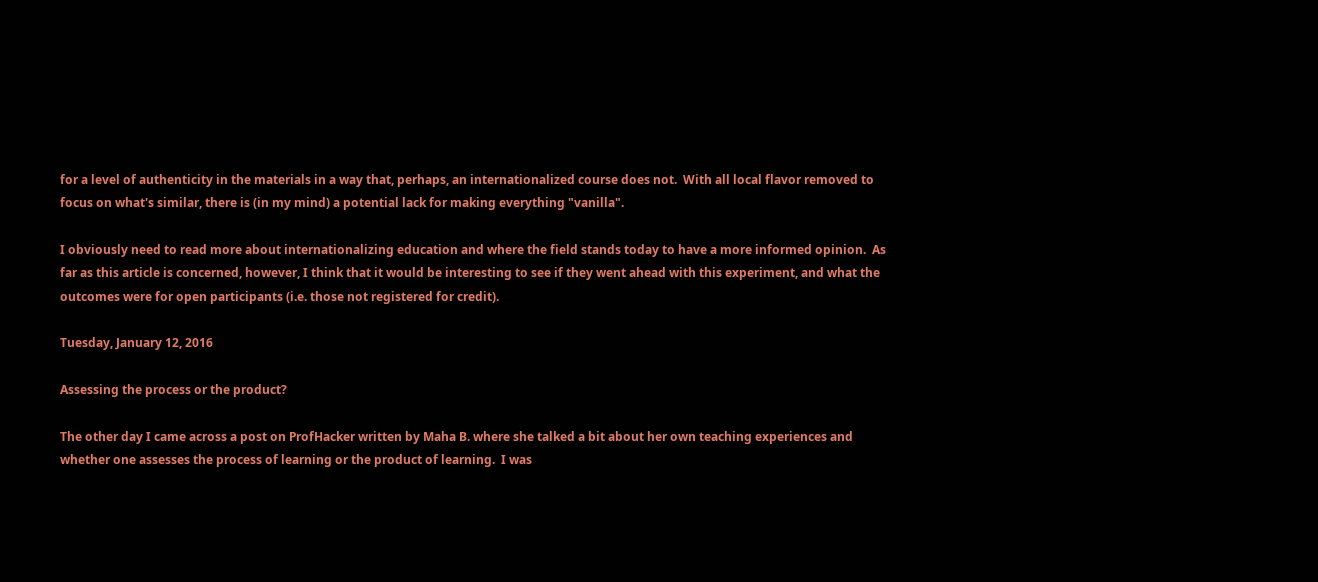for a level of authenticity in the materials in a way that, perhaps, an internationalized course does not.  With all local flavor removed to focus on what's similar, there is (in my mind) a potential lack for making everything "vanilla".

I obviously need to read more about internationalizing education and where the field stands today to have a more informed opinion.  As far as this article is concerned, however, I think that it would be interesting to see if they went ahead with this experiment, and what the outcomes were for open participants (i.e. those not registered for credit).

Tuesday, January 12, 2016

Assessing the process or the product?

The other day I came across a post on ProfHacker written by Maha B. where she talked a bit about her own teaching experiences and whether one assesses the process of learning or the product of learning.  I was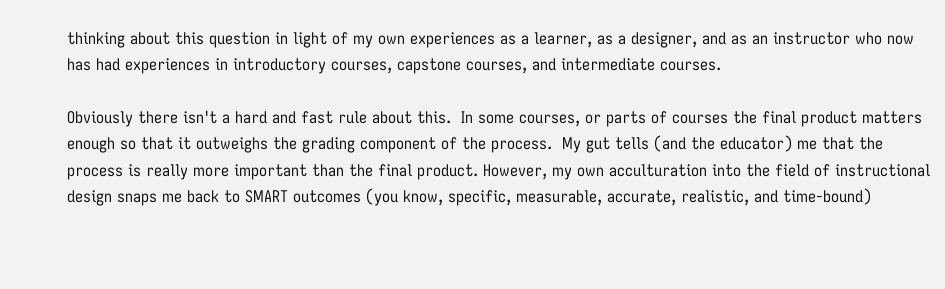thinking about this question in light of my own experiences as a learner, as a designer, and as an instructor who now has had experiences in introductory courses, capstone courses, and intermediate courses.

Obviously there isn't a hard and fast rule about this.  In some courses, or parts of courses the final product matters enough so that it outweighs the grading component of the process.  My gut tells (and the educator) me that the process is really more important than the final product. However, my own acculturation into the field of instructional design snaps me back to SMART outcomes (you know, specific, measurable, accurate, realistic, and time-bound)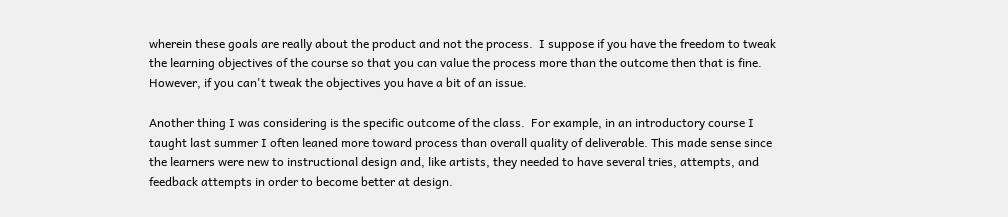wherein these goals are really about the product and not the process.  I suppose if you have the freedom to tweak the learning objectives of the course so that you can value the process more than the outcome then that is fine.  However, if you can't tweak the objectives you have a bit of an issue.

Another thing I was considering is the specific outcome of the class.  For example, in an introductory course I taught last summer I often leaned more toward process than overall quality of deliverable. This made sense since the learners were new to instructional design and, like artists, they needed to have several tries, attempts, and feedback attempts in order to become better at design.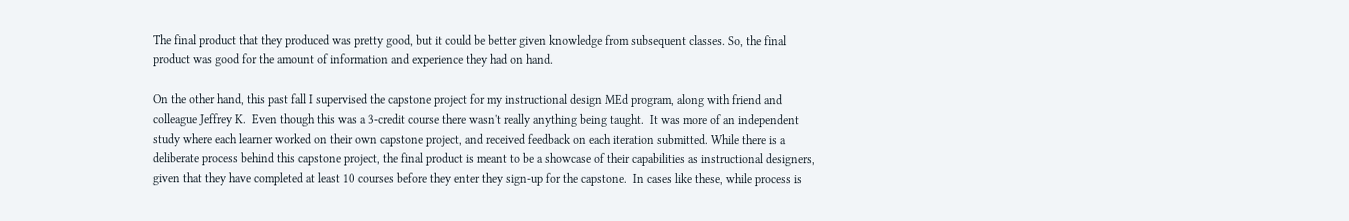The final product that they produced was pretty good, but it could be better given knowledge from subsequent classes. So, the final product was good for the amount of information and experience they had on hand.

On the other hand, this past fall I supervised the capstone project for my instructional design MEd program, along with friend and colleague Jeffrey K.  Even though this was a 3-credit course there wasn't really anything being taught.  It was more of an independent study where each learner worked on their own capstone project, and received feedback on each iteration submitted. While there is a deliberate process behind this capstone project, the final product is meant to be a showcase of their capabilities as instructional designers, given that they have completed at least 10 courses before they enter they sign-up for the capstone.  In cases like these, while process is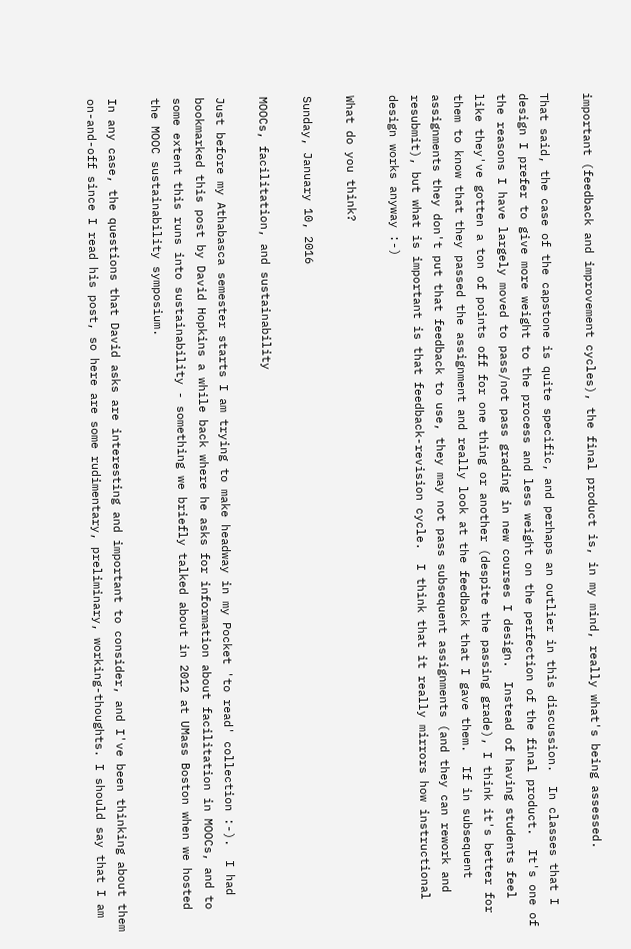important (feedback and improvement cycles), the final product is, in my mind, really what's being assessed.

That said, the case of the capstone is quite specific, and perhaps an outlier in this discussion.  In classes that I design I prefer to give more weight to the process and less weight on the perfection of the final product.  It's one of the reasons I have largely moved to pass/not pass grading in new courses I design.  Instead of having students feel like they've gotten a ton of points off for one thing or another (despite the passing grade), I think it's better for them to know that they passed the assignment and really look at the feedback that I gave them.  If in subsequent assignments they don't put that feedback to use, they may not pass subsequent assignments (and they can rework and resubmit), but what is important is that feedback-revision cycle.  I think that it really mirrors how instructional design works anyway :-)

What do you think?

Sunday, January 10, 2016

MOOCs, facilitation, and sustainability

Just before my Athabasca semester starts I am trying to make headway in my Pocket 'to read' collection :-).  I had bookmarked this post by David Hopkins a while back where he asks for information about facilitation in MOOCs, and to some extent this runs into sustainability - something we briefly talked about in 2012 at UMass Boston when we hosted the MOOC sustainability symposium.

In any case, the questions that David asks are interesting and important to consider, and I've been thinking about them on-and-off since I read his post, so here are some rudimentary, preliminary, working-thoughts. I should say that I am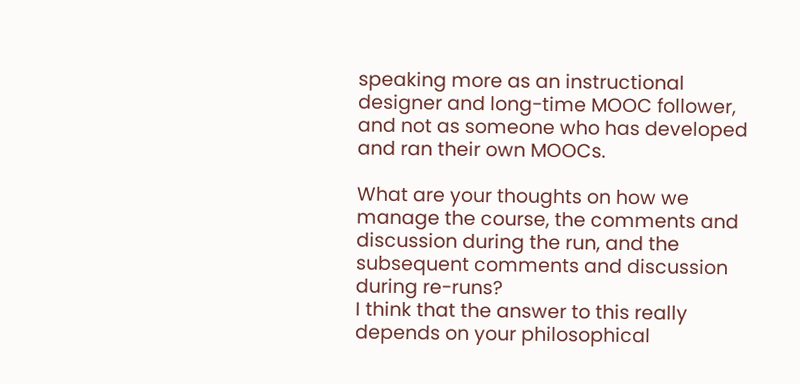speaking more as an instructional designer and long-time MOOC follower, and not as someone who has developed and ran their own MOOCs.

What are your thoughts on how we manage the course, the comments and discussion during the run, and the subsequent comments and discussion during re-runs?
I think that the answer to this really depends on your philosophical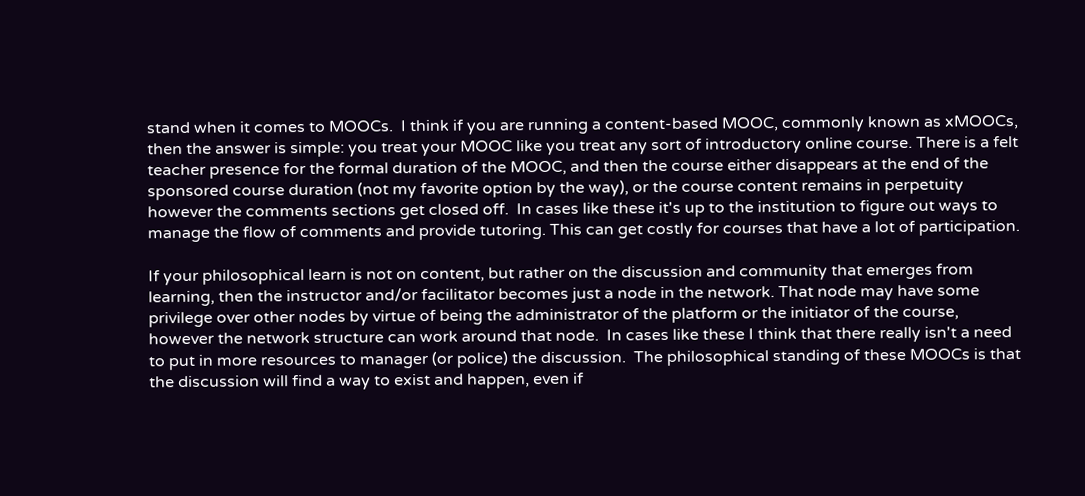stand when it comes to MOOCs.  I think if you are running a content-based MOOC, commonly known as xMOOCs, then the answer is simple: you treat your MOOC like you treat any sort of introductory online course. There is a felt teacher presence for the formal duration of the MOOC, and then the course either disappears at the end of the sponsored course duration (not my favorite option by the way), or the course content remains in perpetuity however the comments sections get closed off.  In cases like these it's up to the institution to figure out ways to manage the flow of comments and provide tutoring. This can get costly for courses that have a lot of participation.

If your philosophical learn is not on content, but rather on the discussion and community that emerges from learning, then the instructor and/or facilitator becomes just a node in the network. That node may have some privilege over other nodes by virtue of being the administrator of the platform or the initiator of the course, however the network structure can work around that node.  In cases like these I think that there really isn't a need to put in more resources to manager (or police) the discussion.  The philosophical standing of these MOOCs is that the discussion will find a way to exist and happen, even if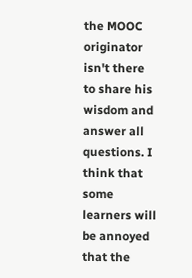the MOOC originator isn't there to share his wisdom and answer all questions. I think that some learners will be annoyed that the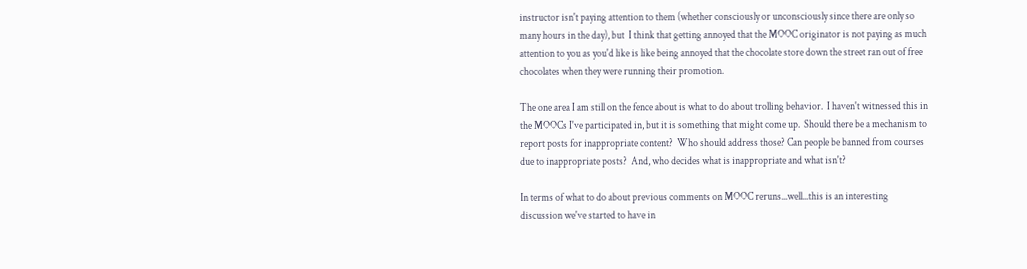instructor isn't paying attention to them (whether consciously or unconsciously since there are only so many hours in the day), but  I think that getting annoyed that the MOOC originator is not paying as much attention to you as you'd like is like being annoyed that the chocolate store down the street ran out of free chocolates when they were running their promotion.

The one area I am still on the fence about is what to do about trolling behavior.  I haven't witnessed this in the MOOCs I've participated in, but it is something that might come up.  Should there be a mechanism to report posts for inappropriate content?  Who should address those? Can people be banned from courses due to inappropriate posts?  And, who decides what is inappropriate and what isn't?

In terms of what to do about previous comments on MOOC reruns...well...this is an interesting discussion we've started to have in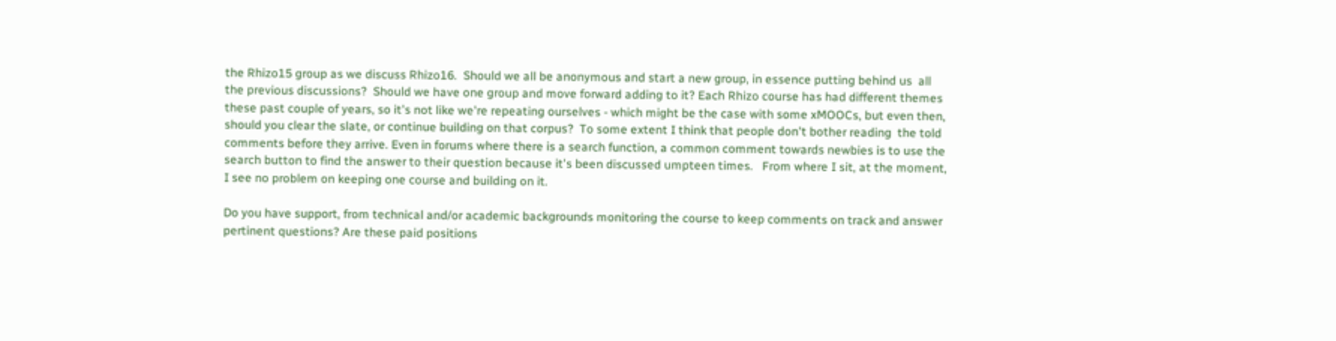the Rhizo15 group as we discuss Rhizo16.  Should we all be anonymous and start a new group, in essence putting behind us  all the previous discussions?  Should we have one group and move forward adding to it? Each Rhizo course has had different themes these past couple of years, so it's not like we're repeating ourselves - which might be the case with some xMOOCs, but even then, should you clear the slate, or continue building on that corpus?  To some extent I think that people don't bother reading  the told comments before they arrive. Even in forums where there is a search function, a common comment towards newbies is to use the search button to find the answer to their question because it's been discussed umpteen times.   From where I sit, at the moment, I see no problem on keeping one course and building on it.

Do you have support, from technical and/or academic backgrounds monitoring the course to keep comments on track and answer pertinent questions? Are these paid positions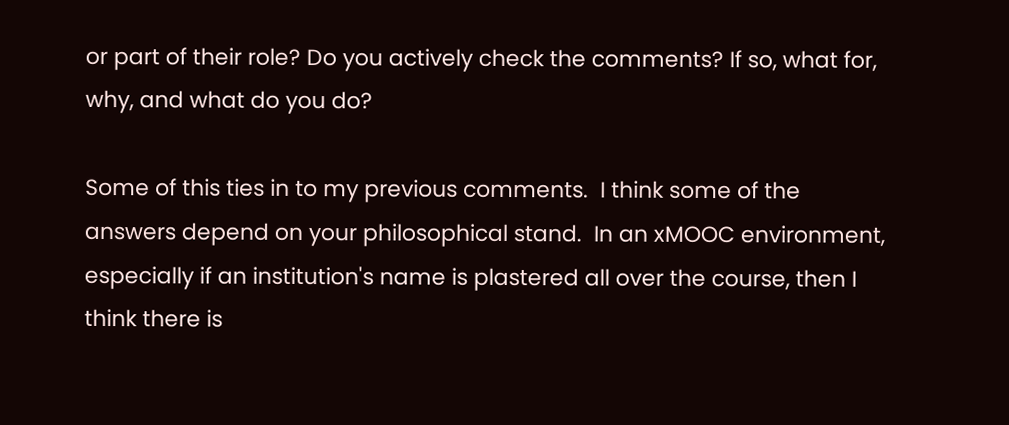or part of their role? Do you actively check the comments? If so, what for, why, and what do you do?

Some of this ties in to my previous comments.  I think some of the answers depend on your philosophical stand.  In an xMOOC environment, especially if an institution's name is plastered all over the course, then I think there is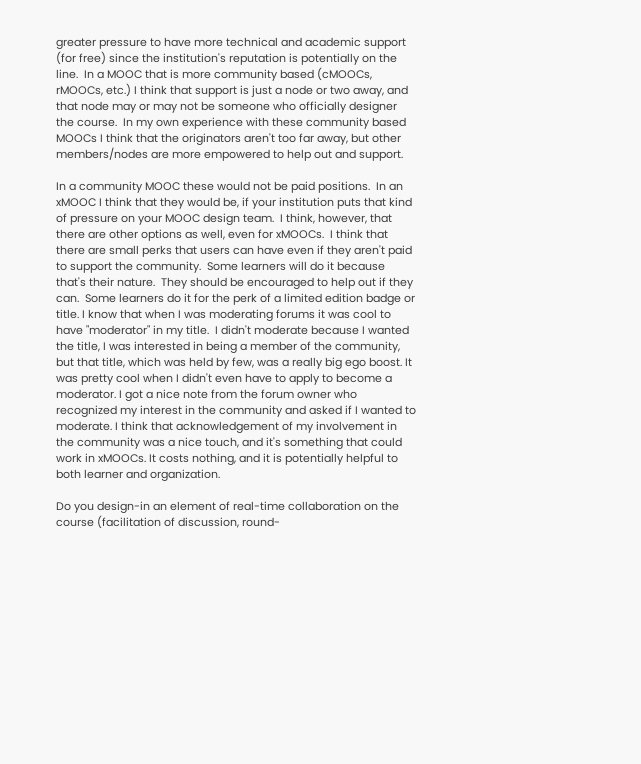greater pressure to have more technical and academic support (for free) since the institution's reputation is potentially on the line.  In a MOOC that is more community based (cMOOCs, rMOOCs, etc.) I think that support is just a node or two away, and that node may or may not be someone who officially designer the course.  In my own experience with these community based MOOCs I think that the originators aren't too far away, but other members/nodes are more empowered to help out and support.

In a community MOOC these would not be paid positions.  In an xMOOC I think that they would be, if your institution puts that kind of pressure on your MOOC design team.  I think, however, that there are other options as well, even for xMOOCs.  I think that there are small perks that users can have even if they aren't paid to support the community.  Some learners will do it because that's their nature.  They should be encouraged to help out if they can.  Some learners do it for the perk of a limited edition badge or title. I know that when I was moderating forums it was cool to have "moderator" in my title.  I didn't moderate because I wanted the title, I was interested in being a member of the community, but that title, which was held by few, was a really big ego boost. It was pretty cool when I didn't even have to apply to become a moderator. I got a nice note from the forum owner who recognized my interest in the community and asked if I wanted to moderate. I think that acknowledgement of my involvement in the community was a nice touch, and it's something that could work in xMOOCs. It costs nothing, and it is potentially helpful to both learner and organization.

Do you design-in an element of real-time collaboration on the course (facilitation of discussion, round-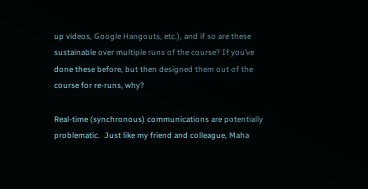up videos, Google Hangouts, etc.), and if so are these sustainable over multiple runs of the course? If you’ve done these before, but then designed them out of the course for re-runs, why?

Real-time (synchronous) communications are potentially problematic.  Just like my friend and colleague, Maha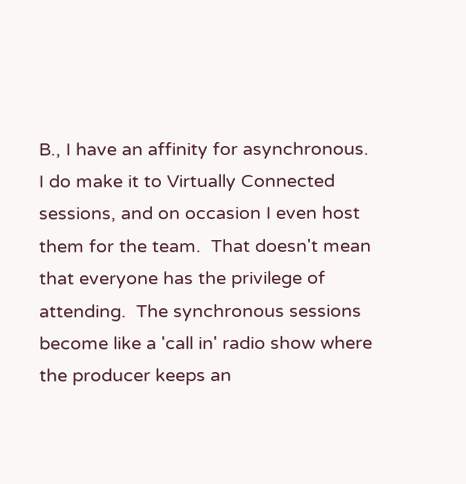B., I have an affinity for asynchronous.  I do make it to Virtually Connected sessions, and on occasion I even host them for the team.  That doesn't mean that everyone has the privilege of attending.  The synchronous sessions become like a 'call in' radio show where the producer keeps an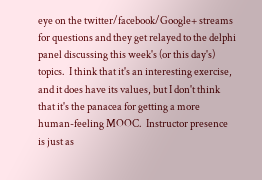eye on the twitter/facebook/Google+ streams for questions and they get relayed to the delphi panel discussing this week's (or this day's) topics.  I think that it's an interesting exercise, and it does have its values, but I don't think that it's the panacea for getting a more human-feeling MOOC.  Instructor presence is just as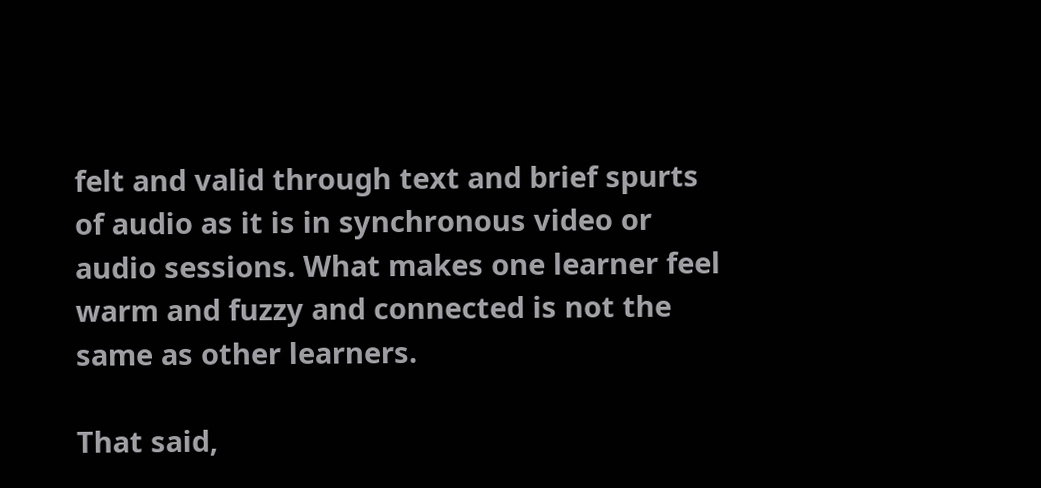felt and valid through text and brief spurts of audio as it is in synchronous video or audio sessions. What makes one learner feel warm and fuzzy and connected is not the same as other learners.

That said,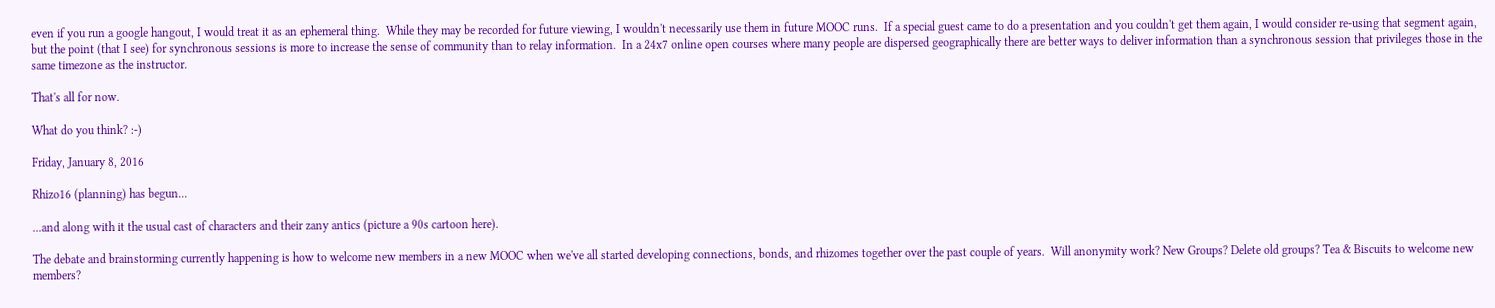even if you run a google hangout, I would treat it as an ephemeral thing.  While they may be recorded for future viewing, I wouldn't necessarily use them in future MOOC runs.  If a special guest came to do a presentation and you couldn't get them again, I would consider re-using that segment again, but the point (that I see) for synchronous sessions is more to increase the sense of community than to relay information.  In a 24x7 online open courses where many people are dispersed geographically there are better ways to deliver information than a synchronous session that privileges those in the same timezone as the instructor.

That's all for now.

What do you think? :-)

Friday, January 8, 2016

Rhizo16 (planning) has begun...

...and along with it the usual cast of characters and their zany antics (picture a 90s cartoon here).

The debate and brainstorming currently happening is how to welcome new members in a new MOOC when we've all started developing connections, bonds, and rhizomes together over the past couple of years.  Will anonymity work? New Groups? Delete old groups? Tea & Biscuits to welcome new members?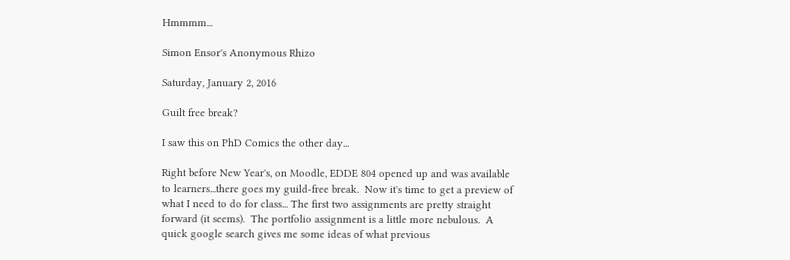Hmmmm...

Simon Ensor's Anonymous Rhizo

Saturday, January 2, 2016

Guilt free break?

I saw this on PhD Comics the other day...

Right before New Year's, on Moodle, EDDE 804 opened up and was available to learners...there goes my guild-free break.  Now it's time to get a preview of what I need to do for class... The first two assignments are pretty straight forward (it seems).  The portfolio assignment is a little more nebulous.  A quick google search gives me some ideas of what previous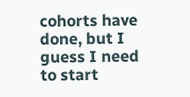cohorts have done, but I guess I need to start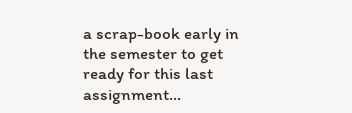a scrap-book early in the semester to get ready for this last assignment...